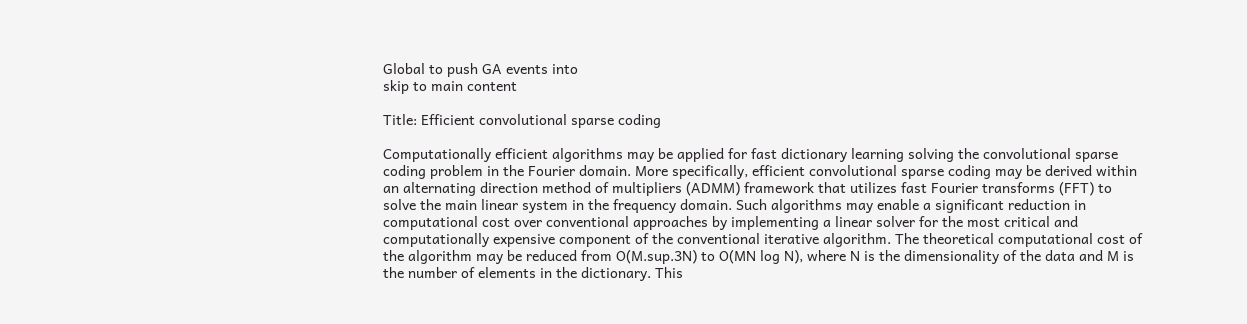Global to push GA events into
skip to main content

Title: Efficient convolutional sparse coding

Computationally efficient algorithms may be applied for fast dictionary learning solving the convolutional sparse coding problem in the Fourier domain. More specifically, efficient convolutional sparse coding may be derived within an alternating direction method of multipliers (ADMM) framework that utilizes fast Fourier transforms (FFT) to solve the main linear system in the frequency domain. Such algorithms may enable a significant reduction in computational cost over conventional approaches by implementing a linear solver for the most critical and computationally expensive component of the conventional iterative algorithm. The theoretical computational cost of the algorithm may be reduced from O(M.sup.3N) to O(MN log N), where N is the dimensionality of the data and M is the number of elements in the dictionary. This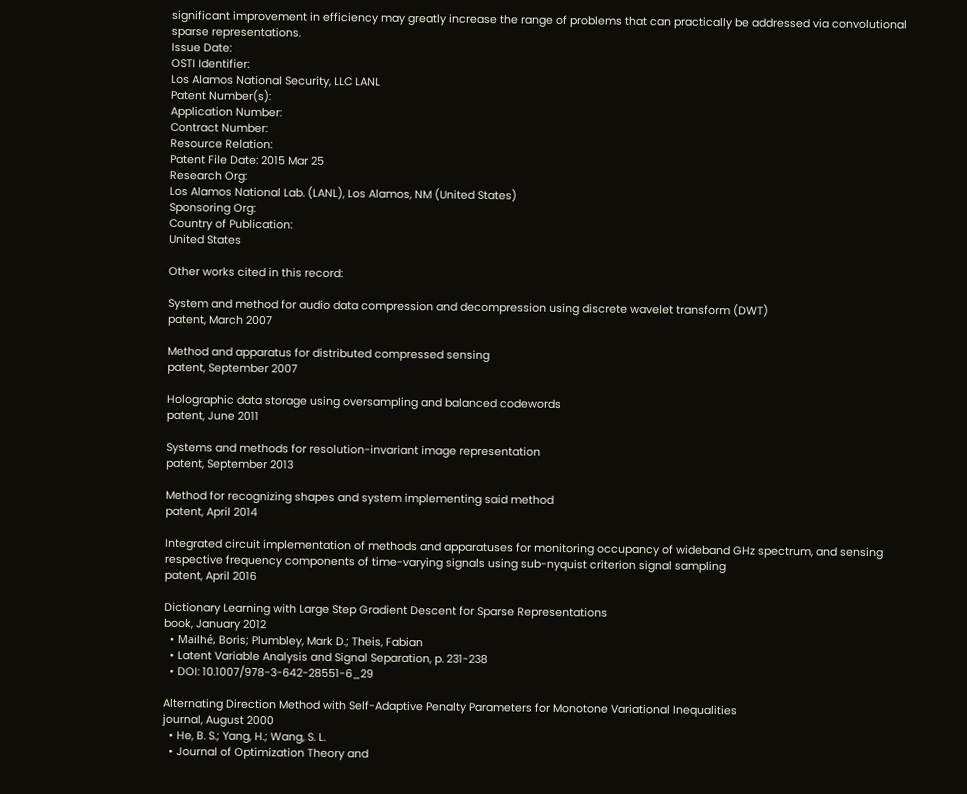significant improvement in efficiency may greatly increase the range of problems that can practically be addressed via convolutional sparse representations.
Issue Date:
OSTI Identifier:
Los Alamos National Security, LLC LANL
Patent Number(s):
Application Number:
Contract Number:
Resource Relation:
Patent File Date: 2015 Mar 25
Research Org:
Los Alamos National Lab. (LANL), Los Alamos, NM (United States)
Sponsoring Org:
Country of Publication:
United States

Other works cited in this record:

System and method for audio data compression and decompression using discrete wavelet transform (DWT)
patent, March 2007

Method and apparatus for distributed compressed sensing
patent, September 2007

Holographic data storage using oversampling and balanced codewords
patent, June 2011

Systems and methods for resolution-invariant image representation
patent, September 2013

Method for recognizing shapes and system implementing said method
patent, April 2014

Integrated circuit implementation of methods and apparatuses for monitoring occupancy of wideband GHz spectrum, and sensing respective frequency components of time-varying signals using sub-nyquist criterion signal sampling
patent, April 2016

Dictionary Learning with Large Step Gradient Descent for Sparse Representations
book, January 2012
  • Mailhé, Boris; Plumbley, Mark D.; Theis, Fabian
  • Latent Variable Analysis and Signal Separation, p. 231-238
  • DOI: 10.1007/978-3-642-28551-6_29

Alternating Direction Method with Self-Adaptive Penalty Parameters for Monotone Variational Inequalities
journal, August 2000
  • He, B. S.; Yang, H.; Wang, S. L.
  • Journal of Optimization Theory and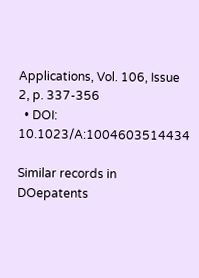Applications, Vol. 106, Issue 2, p. 337-356
  • DOI: 10.1023/A:1004603514434

Similar records in DOepatents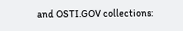and OSTI.GOV collections: